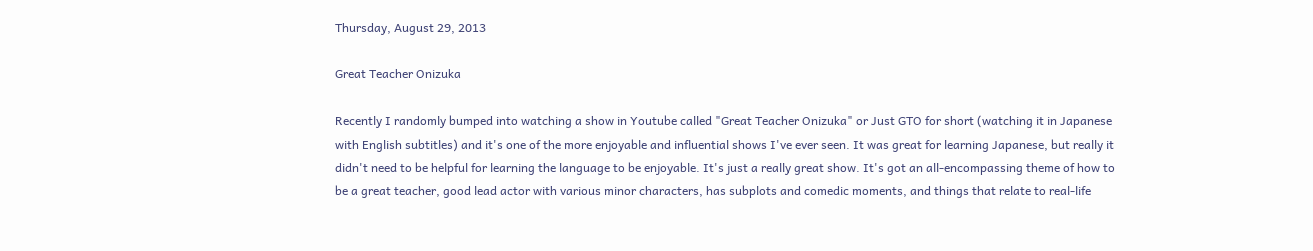Thursday, August 29, 2013

Great Teacher Onizuka

Recently I randomly bumped into watching a show in Youtube called "Great Teacher Onizuka" or Just GTO for short (watching it in Japanese with English subtitles) and it's one of the more enjoyable and influential shows I've ever seen. It was great for learning Japanese, but really it didn't need to be helpful for learning the language to be enjoyable. It's just a really great show. It's got an all-encompassing theme of how to be a great teacher, good lead actor with various minor characters, has subplots and comedic moments, and things that relate to real-life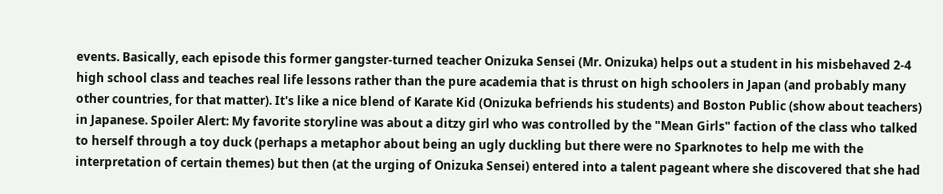events. Basically, each episode this former gangster-turned teacher Onizuka Sensei (Mr. Onizuka) helps out a student in his misbehaved 2-4 high school class and teaches real life lessons rather than the pure academia that is thrust on high schoolers in Japan (and probably many other countries, for that matter). It's like a nice blend of Karate Kid (Onizuka befriends his students) and Boston Public (show about teachers) in Japanese. Spoiler Alert: My favorite storyline was about a ditzy girl who was controlled by the "Mean Girls" faction of the class who talked to herself through a toy duck (perhaps a metaphor about being an ugly duckling but there were no Sparknotes to help me with the interpretation of certain themes) but then (at the urging of Onizuka Sensei) entered into a talent pageant where she discovered that she had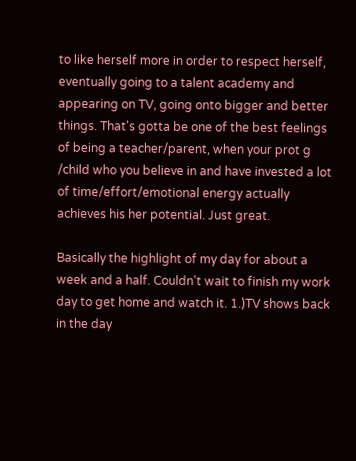to like herself more in order to respect herself, eventually going to a talent academy and appearing on TV, going onto bigger and better things. That's gotta be one of the best feelings of being a teacher/parent, when your prot g /child who you believe in and have invested a lot of time/effort/emotional energy actually achieves his her potential. Just great.

Basically the highlight of my day for about a week and a half. Couldn't wait to finish my work day to get home and watch it. 1.)TV shows back in the day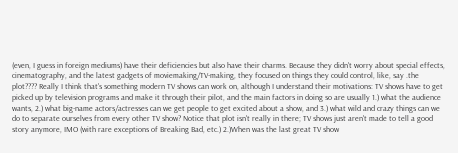(even, I guess in foreign mediums) have their deficiencies but also have their charms. Because they didn't worry about special effects, cinematography, and the latest gadgets of moviemaking/TV-making, they focused on things they could control, like, say .the plot???? Really I think that's something modern TV shows can work on, although I understand their motivations: TV shows have to get picked up by television programs and make it through their pilot, and the main factors in doing so are usually 1.) what the audience wants, 2.) what big-name actors/actresses can we get people to get excited about a show, and 3.) what wild and crazy things can we do to separate ourselves from every other TV show? Notice that plot isn't really in there; TV shows just aren't made to tell a good story anymore, IMO (with rare exceptions of Breaking Bad, etc.) 2.)When was the last great TV show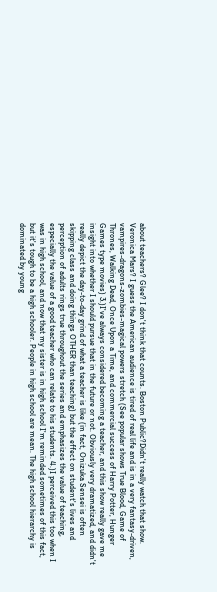about teachers? Glee? I don't think that counts. Boston Public?Didn't really watch that show. Veronica Mars? I guess the American audience is tired of real life and is in a very fantasy-driven, vampires-dragons-zombies-magical powers stretch (See popular shows True Blood, Game of Thrones, Walking Dead, Once Upon a Time, and commercial success of Harry Potter, Hunger Games type movies) 3.)I've always considered becoming a teacher, and this show really gave me insight into whether I should pursue that in the future or not. Obviously very dramatized, and didn't really depict the day-to-day grind of what a teacher is like (in fact, Onizuka Sensei is often skipping class and doing things OTHER than teaching) but the effect on student's lives and perception of adults rings true throughout the series and emphasizes the value of teaching, especially the value of a good teacher who can relate to his students. 4.)I perceived this too when I was in high school, and now that my sister is in high school I'm reminded sometimes of this fact, but it's tough to be a high schooler. People in high school are mean. The high school hierarchy is dominated by young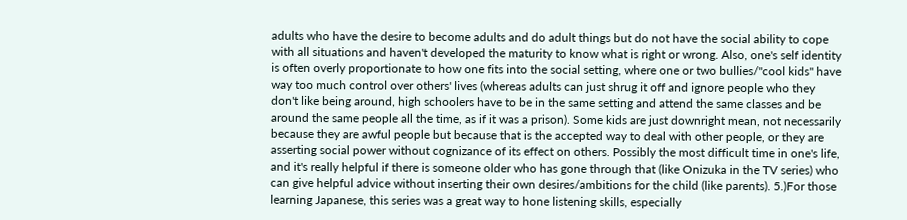adults who have the desire to become adults and do adult things but do not have the social ability to cope with all situations and haven't developed the maturity to know what is right or wrong. Also, one's self identity is often overly proportionate to how one fits into the social setting, where one or two bullies/"cool kids" have way too much control over others' lives (whereas adults can just shrug it off and ignore people who they don't like being around, high schoolers have to be in the same setting and attend the same classes and be around the same people all the time, as if it was a prison). Some kids are just downright mean, not necessarily because they are awful people but because that is the accepted way to deal with other people, or they are asserting social power without cognizance of its effect on others. Possibly the most difficult time in one's life, and it's really helpful if there is someone older who has gone through that (like Onizuka in the TV series) who can give helpful advice without inserting their own desires/ambitions for the child (like parents). 5.)For those learning Japanese, this series was a great way to hone listening skills, especially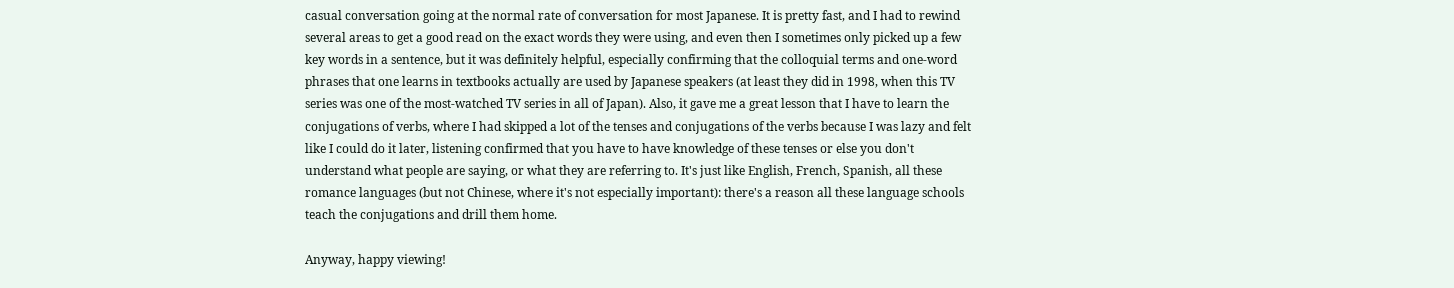casual conversation going at the normal rate of conversation for most Japanese. It is pretty fast, and I had to rewind several areas to get a good read on the exact words they were using, and even then I sometimes only picked up a few key words in a sentence, but it was definitely helpful, especially confirming that the colloquial terms and one-word phrases that one learns in textbooks actually are used by Japanese speakers (at least they did in 1998, when this TV series was one of the most-watched TV series in all of Japan). Also, it gave me a great lesson that I have to learn the conjugations of verbs, where I had skipped a lot of the tenses and conjugations of the verbs because I was lazy and felt like I could do it later, listening confirmed that you have to have knowledge of these tenses or else you don't understand what people are saying, or what they are referring to. It's just like English, French, Spanish, all these romance languages (but not Chinese, where it's not especially important): there's a reason all these language schools teach the conjugations and drill them home.

Anyway, happy viewing!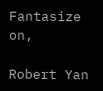Fantasize on,

Robert Yan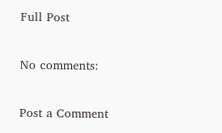Full Post

No comments:

Post a Comment